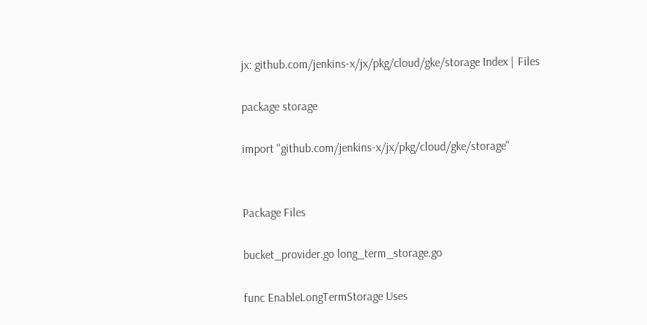jx: github.com/jenkins-x/jx/pkg/cloud/gke/storage Index | Files

package storage

import "github.com/jenkins-x/jx/pkg/cloud/gke/storage"


Package Files

bucket_provider.go long_term_storage.go

func EnableLongTermStorage Uses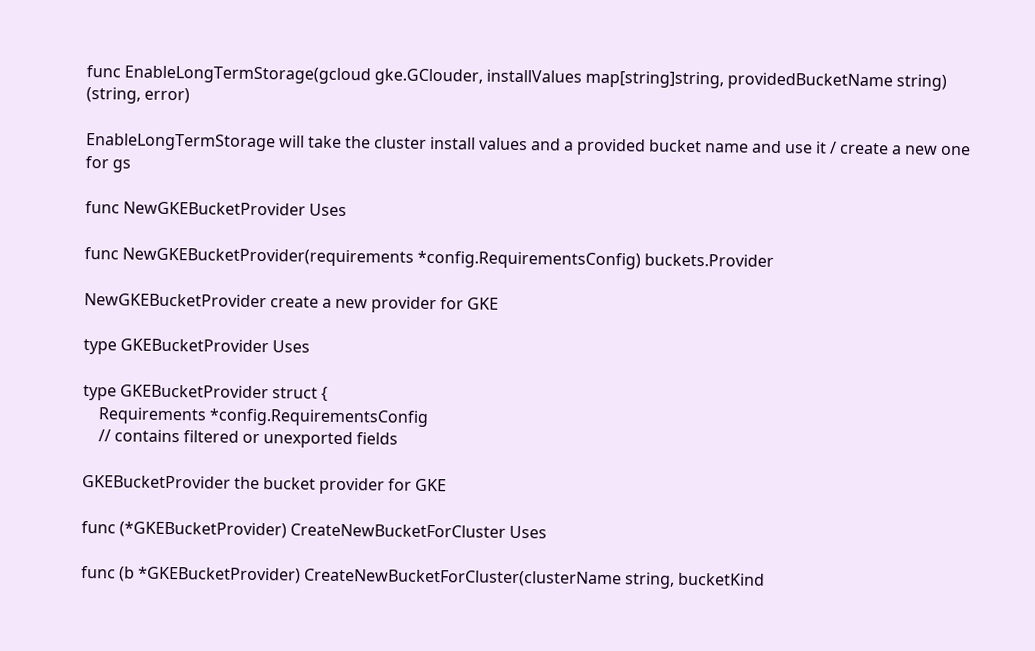func EnableLongTermStorage(gcloud gke.GClouder, installValues map[string]string, providedBucketName string) (string, error)

EnableLongTermStorage will take the cluster install values and a provided bucket name and use it / create a new one for gs

func NewGKEBucketProvider Uses

func NewGKEBucketProvider(requirements *config.RequirementsConfig) buckets.Provider

NewGKEBucketProvider create a new provider for GKE

type GKEBucketProvider Uses

type GKEBucketProvider struct {
    Requirements *config.RequirementsConfig
    // contains filtered or unexported fields

GKEBucketProvider the bucket provider for GKE

func (*GKEBucketProvider) CreateNewBucketForCluster Uses

func (b *GKEBucketProvider) CreateNewBucketForCluster(clusterName string, bucketKind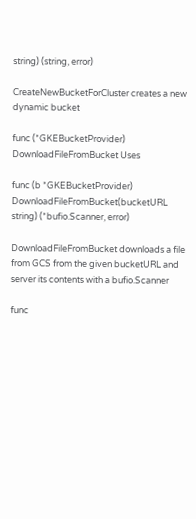string) (string, error)

CreateNewBucketForCluster creates a new dynamic bucket

func (*GKEBucketProvider) DownloadFileFromBucket Uses

func (b *GKEBucketProvider) DownloadFileFromBucket(bucketURL string) (*bufio.Scanner, error)

DownloadFileFromBucket downloads a file from GCS from the given bucketURL and server its contents with a bufio.Scanner

func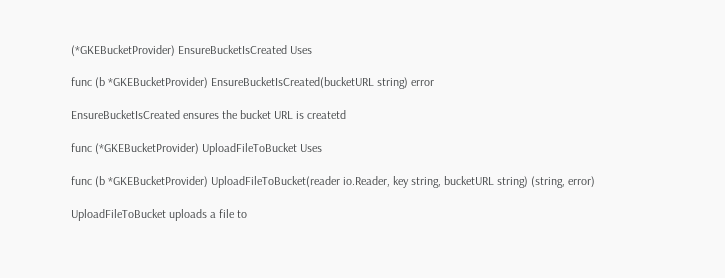(*GKEBucketProvider) EnsureBucketIsCreated Uses

func (b *GKEBucketProvider) EnsureBucketIsCreated(bucketURL string) error

EnsureBucketIsCreated ensures the bucket URL is createtd

func (*GKEBucketProvider) UploadFileToBucket Uses

func (b *GKEBucketProvider) UploadFileToBucket(reader io.Reader, key string, bucketURL string) (string, error)

UploadFileToBucket uploads a file to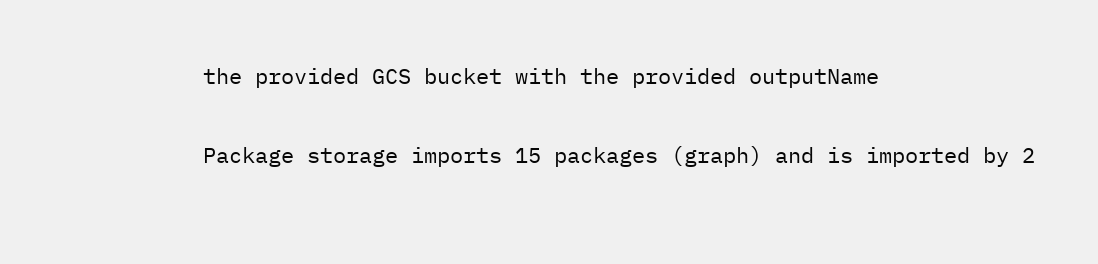the provided GCS bucket with the provided outputName

Package storage imports 15 packages (graph) and is imported by 2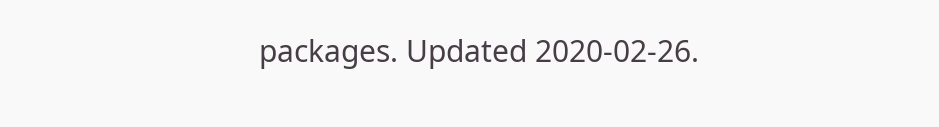packages. Updated 2020-02-26.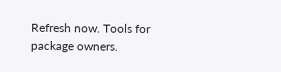Refresh now. Tools for package owners.